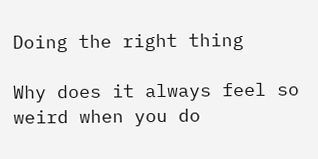Doing the right thing

Why does it always feel so weird when you do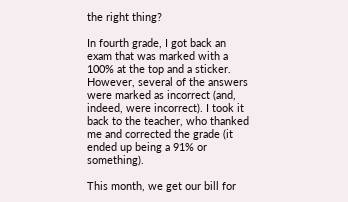the right thing?

In fourth grade, I got back an exam that was marked with a 100% at the top and a sticker. However, several of the answers were marked as incorrect (and, indeed, were incorrect). I took it back to the teacher, who thanked me and corrected the grade (it ended up being a 91% or something).

This month, we get our bill for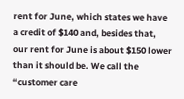rent for June, which states we have a credit of $140 and, besides that, our rent for June is about $150 lower than it should be. We call the “customer care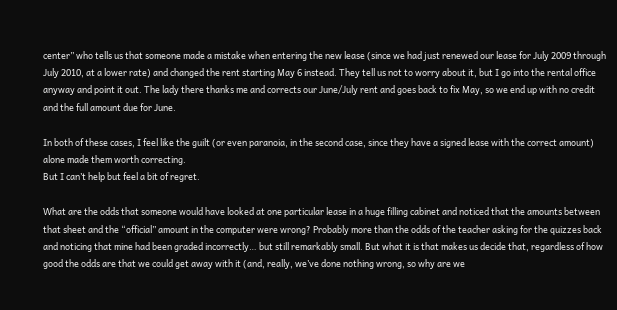center” who tells us that someone made a mistake when entering the new lease (since we had just renewed our lease for July 2009 through July 2010, at a lower rate) and changed the rent starting May 6 instead. They tell us not to worry about it, but I go into the rental office anyway and point it out. The lady there thanks me and corrects our June/July rent and goes back to fix May, so we end up with no credit and the full amount due for June.

In both of these cases, I feel like the guilt (or even paranoia, in the second case, since they have a signed lease with the correct amount) alone made them worth correcting.
But I can’t help but feel a bit of regret.

What are the odds that someone would have looked at one particular lease in a huge filling cabinet and noticed that the amounts between that sheet and the “official” amount in the computer were wrong? Probably more than the odds of the teacher asking for the quizzes back and noticing that mine had been graded incorrectly… but still remarkably small. But what it is that makes us decide that, regardless of how good the odds are that we could get away with it (and, really, we’ve done nothing wrong, so why are we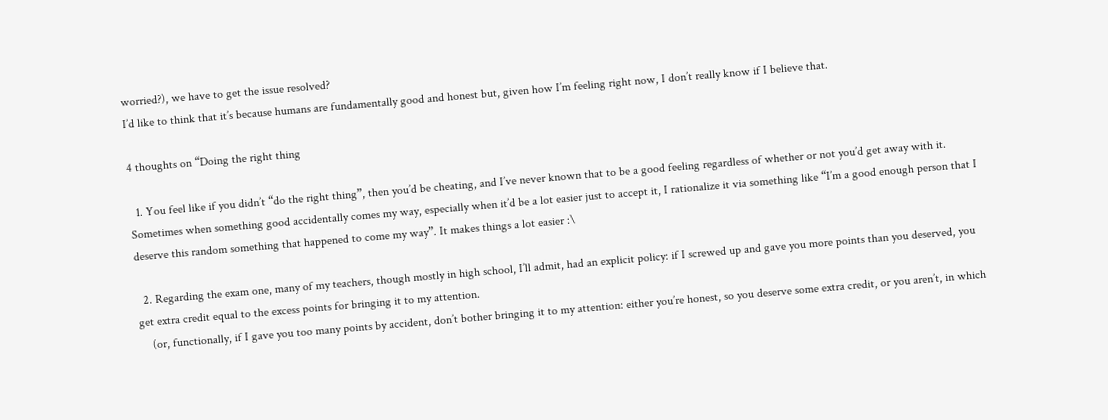worried?), we have to get the issue resolved?
I’d like to think that it’s because humans are fundamentally good and honest but, given how I’m feeling right now, I don’t really know if I believe that.

4 thoughts on “Doing the right thing

  1. You feel like if you didn’t “do the right thing”, then you’d be cheating, and I’ve never known that to be a good feeling regardless of whether or not you’d get away with it. Sometimes when something good accidentally comes my way, especially when it’d be a lot easier just to accept it, I rationalize it via something like “I’m a good enough person that I deserve this random something that happened to come my way”. It makes things a lot easier :\

  2. Regarding the exam one, many of my teachers, though mostly in high school, I’ll admit, had an explicit policy: if I screwed up and gave you more points than you deserved, you get extra credit equal to the excess points for bringing it to my attention.
    (or, functionally, if I gave you too many points by accident, don’t bother bringing it to my attention: either you’re honest, so you deserve some extra credit, or you aren’t, in which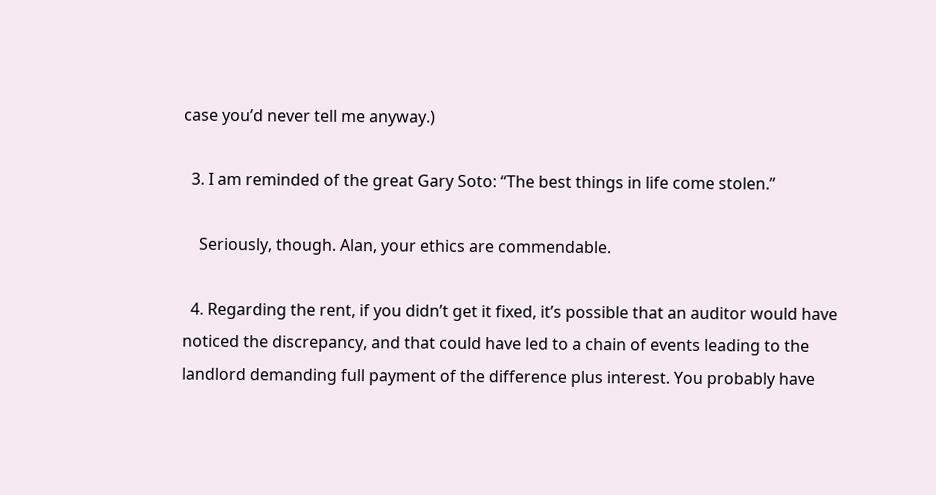case you’d never tell me anyway.)

  3. I am reminded of the great Gary Soto: “The best things in life come stolen.”

    Seriously, though. Alan, your ethics are commendable.

  4. Regarding the rent, if you didn’t get it fixed, it’s possible that an auditor would have noticed the discrepancy, and that could have led to a chain of events leading to the landlord demanding full payment of the difference plus interest. You probably have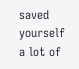saved yourself a lot of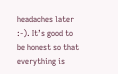headaches later :-). It’s good to be honest so that everything is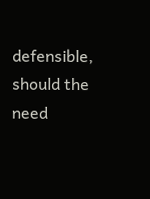defensible, should the need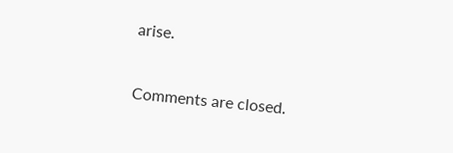arise.

Comments are closed.